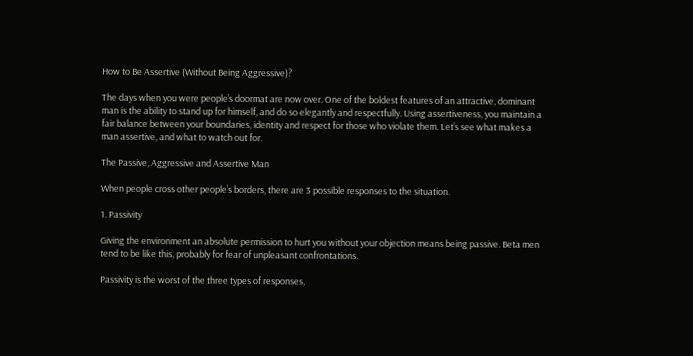How to Be Assertive (Without Being Aggressive)?

The days when you were people’s doormat are now over. One of the boldest features of an attractive, dominant man is the ability to stand up for himself, and do so elegantly and respectfully. Using assertiveness, you maintain a fair balance between your boundaries, identity and respect for those who violate them. Let’s see what makes a man assertive, and what to watch out for.

The Passive, Aggressive and Assertive Man

When people cross other people’s borders, there are 3 possible responses to the situation.

1. Passivity

Giving the environment an absolute permission to hurt you without your objection means being passive. Beta men tend to be like this, probably for fear of unpleasant confrontations.

Passivity is the worst of the three types of responses,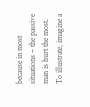because in most situations – the passive man is hurt the most. To illustrate, imagine a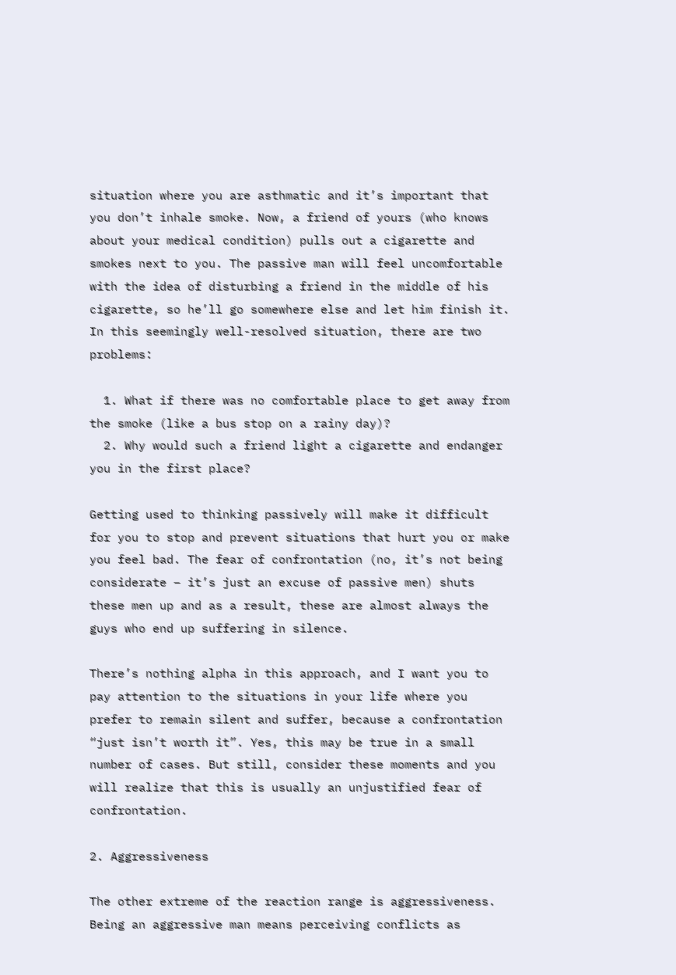situation where you are asthmatic and it’s important that you don’t inhale smoke. Now, a friend of yours (who knows about your medical condition) pulls out a cigarette and smokes next to you. The passive man will feel uncomfortable with the idea of disturbing a friend in the middle of his cigarette, so he’ll go somewhere else and let him finish it. In this seemingly well-resolved situation, there are two problems:

  1. What if there was no comfortable place to get away from the smoke (like a bus stop on a rainy day)?
  2. Why would such a friend light a cigarette and endanger you in the first place?

Getting used to thinking passively will make it difficult for you to stop and prevent situations that hurt you or make you feel bad. The fear of confrontation (no, it’s not being considerate – it’s just an excuse of passive men) shuts these men up and as a result, these are almost always the guys who end up suffering in silence.

There’s nothing alpha in this approach, and I want you to pay attention to the situations in your life where you prefer to remain silent and suffer, because a confrontation “just isn’t worth it”. Yes, this may be true in a small number of cases. But still, consider these moments and you will realize that this is usually an unjustified fear of confrontation.

2. Aggressiveness

The other extreme of the reaction range is aggressiveness. Being an aggressive man means perceiving conflicts as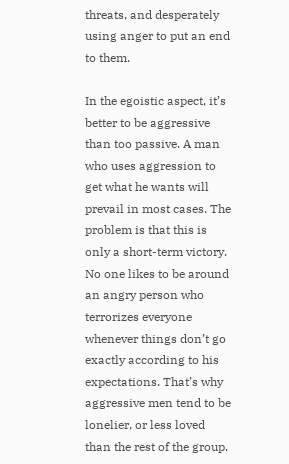threats, and desperately using anger to put an end to them.

In the egoistic aspect, it’s better to be aggressive than too passive. A man who uses aggression to get what he wants will prevail in most cases. The problem is that this is only a short-term victory. No one likes to be around an angry person who terrorizes everyone whenever things don’t go exactly according to his expectations. That’s why aggressive men tend to be lonelier, or less loved than the rest of the group.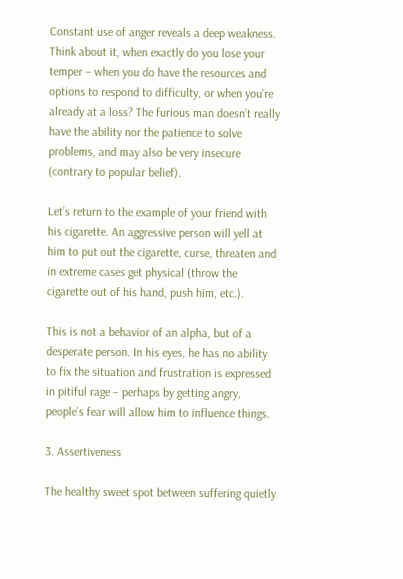Constant use of anger reveals a deep weakness. Think about it, when exactly do you lose your temper – when you do have the resources and options to respond to difficulty, or when you’re already at a loss? The furious man doesn’t really have the ability nor the patience to solve problems, and may also be very insecure (contrary to popular belief).

Let’s return to the example of your friend with his cigarette. An aggressive person will yell at him to put out the cigarette, curse, threaten and in extreme cases get physical (throw the cigarette out of his hand, push him, etc.).

This is not a behavior of an alpha, but of a desperate person. In his eyes, he has no ability to fix the situation and frustration is expressed in pitiful rage – perhaps by getting angry, people’s fear will allow him to influence things.

3. Assertiveness

The healthy sweet spot between suffering quietly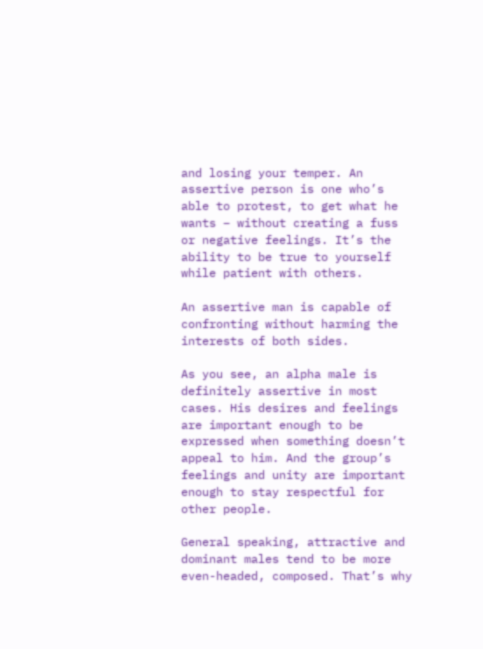and losing your temper. An assertive person is one who’s able to protest, to get what he wants – without creating a fuss or negative feelings. It’s the ability to be true to yourself while patient with others.

An assertive man is capable of confronting without harming the interests of both sides.

As you see, an alpha male is definitely assertive in most cases. His desires and feelings are important enough to be expressed when something doesn’t appeal to him. And the group’s feelings and unity are important enough to stay respectful for other people.

General speaking, attractive and dominant males tend to be more even-headed, composed. That’s why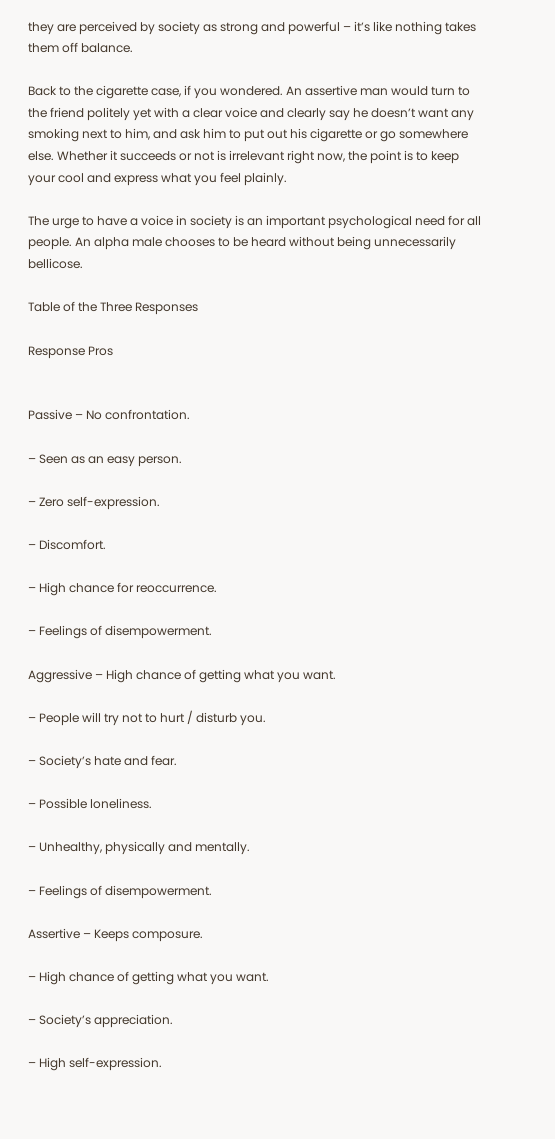they are perceived by society as strong and powerful – it’s like nothing takes them off balance.

Back to the cigarette case, if you wondered. An assertive man would turn to the friend politely yet with a clear voice and clearly say he doesn’t want any smoking next to him, and ask him to put out his cigarette or go somewhere else. Whether it succeeds or not is irrelevant right now, the point is to keep your cool and express what you feel plainly.

The urge to have a voice in society is an important psychological need for all people. An alpha male chooses to be heard without being unnecessarily bellicose.

Table of the Three Responses

Response Pros


Passive – No confrontation.

– Seen as an easy person.

– Zero self-expression.

– Discomfort.

– High chance for reoccurrence.

– Feelings of disempowerment.

Aggressive – High chance of getting what you want.

– People will try not to hurt / disturb you.

– Society’s hate and fear.

– Possible loneliness.

– Unhealthy, physically and mentally.

– Feelings of disempowerment.

Assertive – Keeps composure.

– High chance of getting what you want.

– Society’s appreciation.

– High self-expression.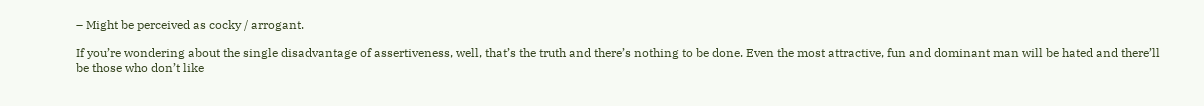– Might be perceived as cocky / arrogant.

If you’re wondering about the single disadvantage of assertiveness, well, that’s the truth and there’s nothing to be done. Even the most attractive, fun and dominant man will be hated and there’ll be those who don’t like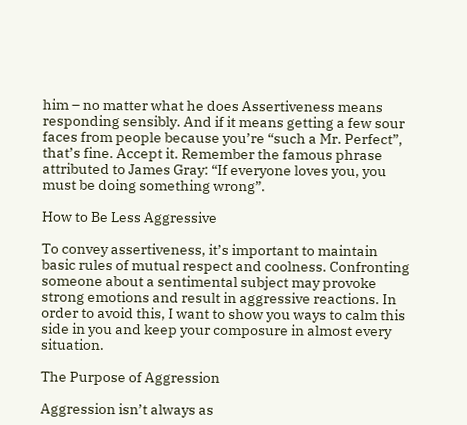him – no matter what he does Assertiveness means responding sensibly. And if it means getting a few sour faces from people because you’re “such a Mr. Perfect”, that’s fine. Accept it. Remember the famous phrase attributed to James Gray: “If everyone loves you, you must be doing something wrong”.

How to Be Less Aggressive

To convey assertiveness, it’s important to maintain basic rules of mutual respect and coolness. Confronting someone about a sentimental subject may provoke strong emotions and result in aggressive reactions. In order to avoid this, I want to show you ways to calm this side in you and keep your composure in almost every situation.

The Purpose of Aggression

Aggression isn’t always as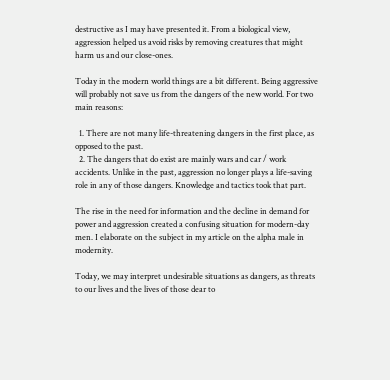destructive as I may have presented it. From a biological view, aggression helped us avoid risks by removing creatures that might harm us and our close-ones.

Today in the modern world things are a bit different. Being aggressive will probably not save us from the dangers of the new world. For two main reasons:

  1. There are not many life-threatening dangers in the first place, as opposed to the past.
  2. The dangers that do exist are mainly wars and car / work accidents. Unlike in the past, aggression no longer plays a life-saving role in any of those dangers. Knowledge and tactics took that part.

The rise in the need for information and the decline in demand for power and aggression created a confusing situation for modern-day men. I elaborate on the subject in my article on the alpha male in modernity.

Today, we may interpret undesirable situations as dangers, as threats to our lives and the lives of those dear to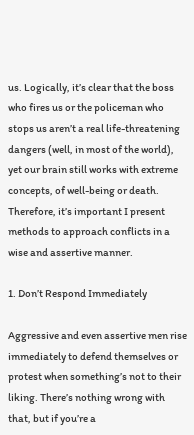us. Logically, it’s clear that the boss who fires us or the policeman who stops us aren’t a real life-threatening dangers (well, in most of the world), yet our brain still works with extreme concepts, of well-being or death. Therefore, it’s important I present methods to approach conflicts in a wise and assertive manner.

1. Don’t Respond Immediately

Aggressive and even assertive men rise immediately to defend themselves or protest when something’s not to their liking. There’s nothing wrong with that, but if you’re a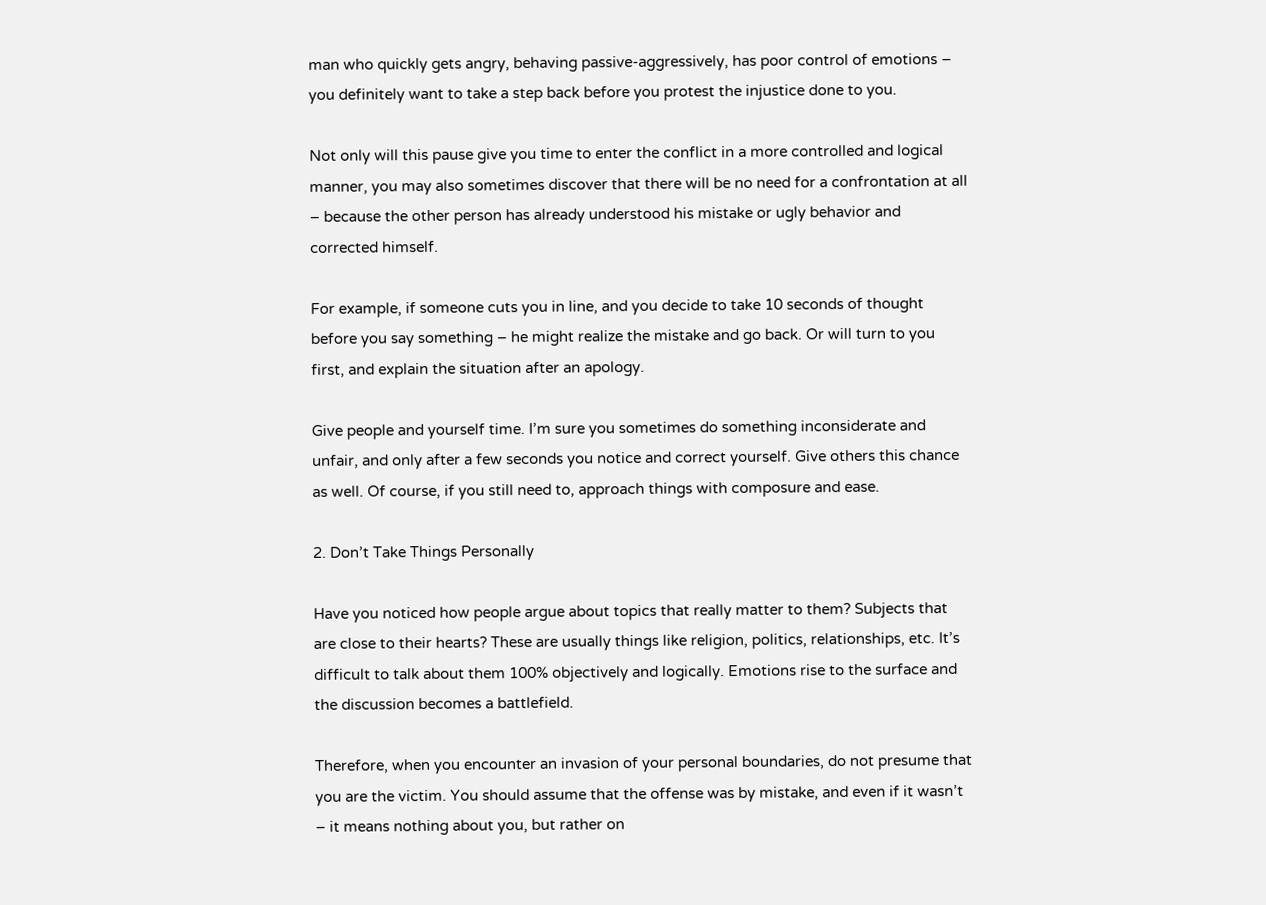man who quickly gets angry, behaving passive-aggressively, has poor control of emotions – you definitely want to take a step back before you protest the injustice done to you.

Not only will this pause give you time to enter the conflict in a more controlled and logical manner, you may also sometimes discover that there will be no need for a confrontation at all – because the other person has already understood his mistake or ugly behavior and corrected himself.

For example, if someone cuts you in line, and you decide to take 10 seconds of thought before you say something – he might realize the mistake and go back. Or will turn to you first, and explain the situation after an apology.

Give people and yourself time. I’m sure you sometimes do something inconsiderate and unfair, and only after a few seconds you notice and correct yourself. Give others this chance as well. Of course, if you still need to, approach things with composure and ease.

2. Don’t Take Things Personally

Have you noticed how people argue about topics that really matter to them? Subjects that are close to their hearts? These are usually things like religion, politics, relationships, etc. It’s difficult to talk about them 100% objectively and logically. Emotions rise to the surface and the discussion becomes a battlefield.

Therefore, when you encounter an invasion of your personal boundaries, do not presume that you are the victim. You should assume that the offense was by mistake, and even if it wasn’t – it means nothing about you, but rather on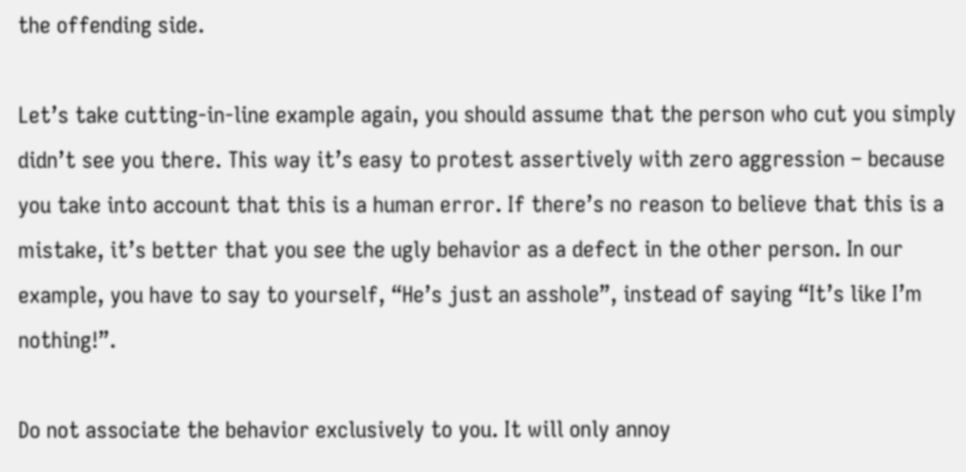the offending side.

Let’s take cutting-in-line example again, you should assume that the person who cut you simply didn’t see you there. This way it’s easy to protest assertively with zero aggression – because you take into account that this is a human error. If there’s no reason to believe that this is a mistake, it’s better that you see the ugly behavior as a defect in the other person. In our example, you have to say to yourself, “He’s just an asshole”, instead of saying “It’s like I’m nothing!”.

Do not associate the behavior exclusively to you. It will only annoy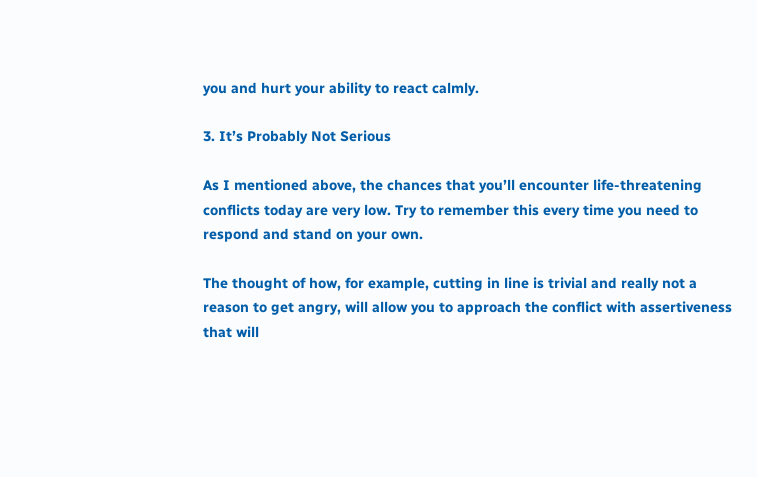you and hurt your ability to react calmly.

3. It’s Probably Not Serious

As I mentioned above, the chances that you’ll encounter life-threatening conflicts today are very low. Try to remember this every time you need to respond and stand on your own.

The thought of how, for example, cutting in line is trivial and really not a reason to get angry, will allow you to approach the conflict with assertiveness that will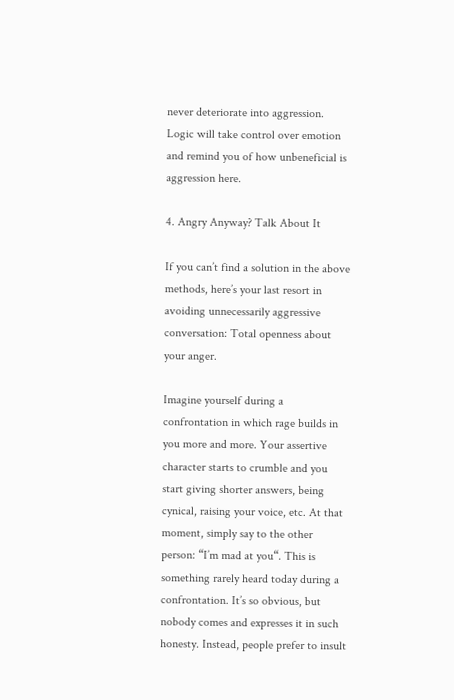never deteriorate into aggression. Logic will take control over emotion and remind you of how unbeneficial is aggression here.

4. Angry Anyway? Talk About It

If you can’t find a solution in the above methods, here’s your last resort in avoiding unnecessarily aggressive conversation: Total openness about your anger.

Imagine yourself during a confrontation in which rage builds in you more and more. Your assertive character starts to crumble and you start giving shorter answers, being cynical, raising your voice, etc. At that moment, simply say to the other person: “I’m mad at you“. This is something rarely heard today during a confrontation. It’s so obvious, but nobody comes and expresses it in such honesty. Instead, people prefer to insult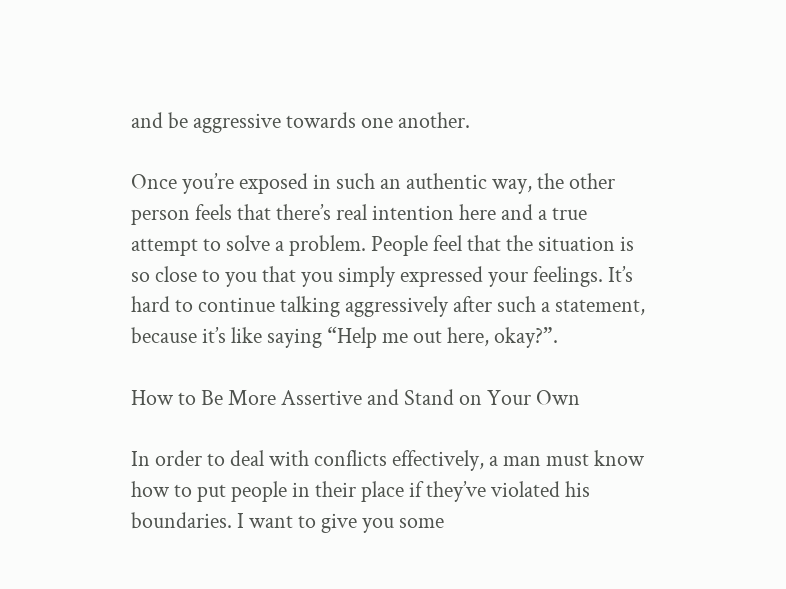and be aggressive towards one another.

Once you’re exposed in such an authentic way, the other person feels that there’s real intention here and a true attempt to solve a problem. People feel that the situation is so close to you that you simply expressed your feelings. It’s hard to continue talking aggressively after such a statement, because it’s like saying “Help me out here, okay?”.

How to Be More Assertive and Stand on Your Own

In order to deal with conflicts effectively, a man must know how to put people in their place if they’ve violated his boundaries. I want to give you some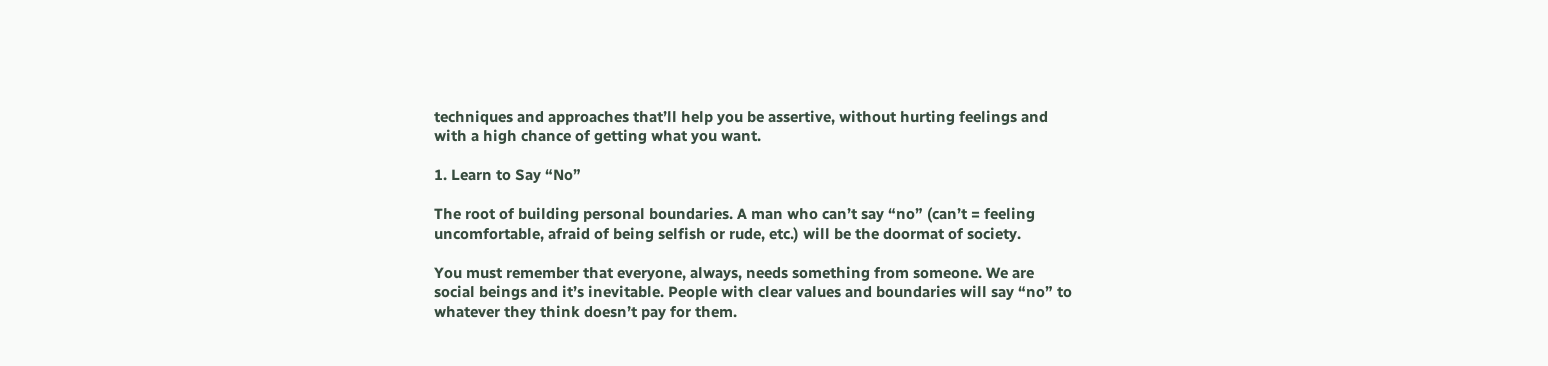techniques and approaches that’ll help you be assertive, without hurting feelings and with a high chance of getting what you want.

1. Learn to Say “No”

The root of building personal boundaries. A man who can’t say “no” (can’t = feeling uncomfortable, afraid of being selfish or rude, etc.) will be the doormat of society.

You must remember that everyone, always, needs something from someone. We are social beings and it’s inevitable. People with clear values and boundaries will say “no” to whatever they think doesn’t pay for them.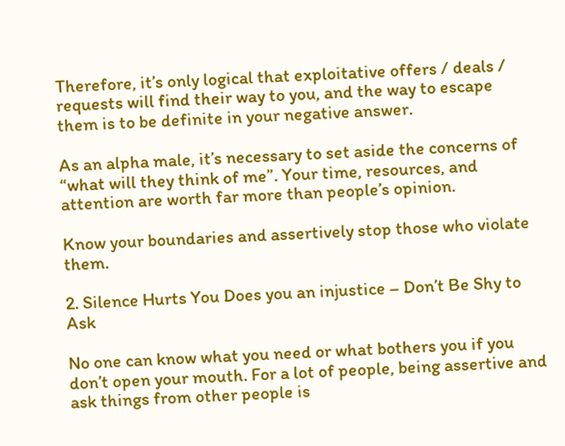Therefore, it’s only logical that exploitative offers / deals / requests will find their way to you, and the way to escape them is to be definite in your negative answer.

As an alpha male, it’s necessary to set aside the concerns of “what will they think of me”. Your time, resources, and attention are worth far more than people’s opinion.

Know your boundaries and assertively stop those who violate them.

2. Silence Hurts You Does you an injustice – Don’t Be Shy to Ask

No one can know what you need or what bothers you if you don’t open your mouth. For a lot of people, being assertive and ask things from other people is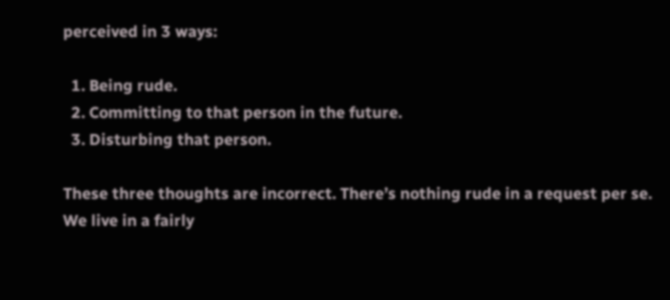perceived in 3 ways:

  1. Being rude.
  2. Committing to that person in the future.
  3. Disturbing that person.

These three thoughts are incorrect. There’s nothing rude in a request per se. We live in a fairly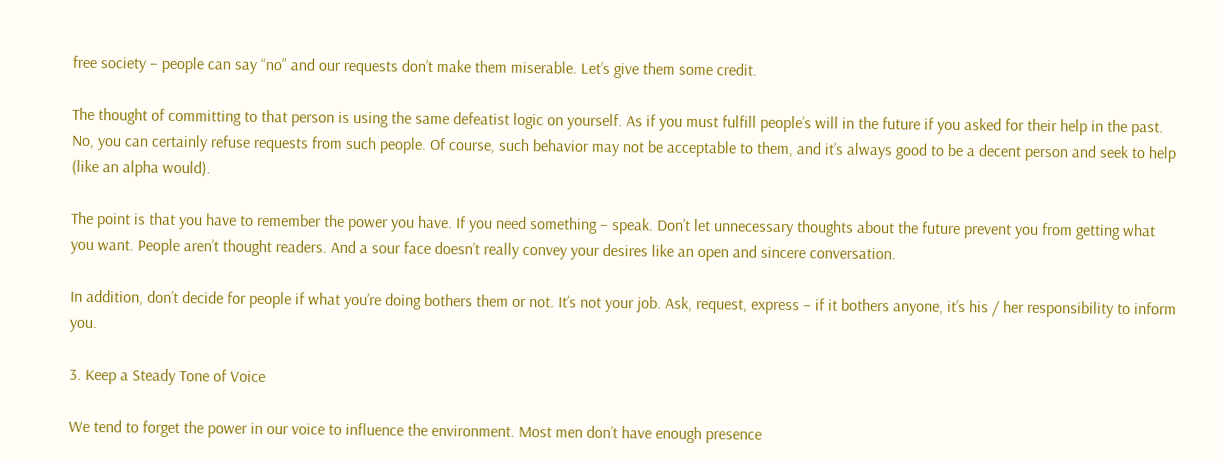free society – people can say “no” and our requests don’t make them miserable. Let’s give them some credit.

The thought of committing to that person is using the same defeatist logic on yourself. As if you must fulfill people’s will in the future if you asked for their help in the past. No, you can certainly refuse requests from such people. Of course, such behavior may not be acceptable to them, and it’s always good to be a decent person and seek to help (like an alpha would).

The point is that you have to remember the power you have. If you need something – speak. Don’t let unnecessary thoughts about the future prevent you from getting what you want. People aren’t thought readers. And a sour face doesn’t really convey your desires like an open and sincere conversation.

In addition, don’t decide for people if what you’re doing bothers them or not. It’s not your job. Ask, request, express – if it bothers anyone, it’s his / her responsibility to inform you.

3. Keep a Steady Tone of Voice

We tend to forget the power in our voice to influence the environment. Most men don’t have enough presence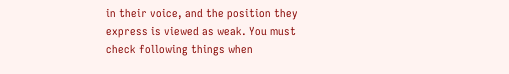in their voice, and the position they express is viewed as weak. You must check following things when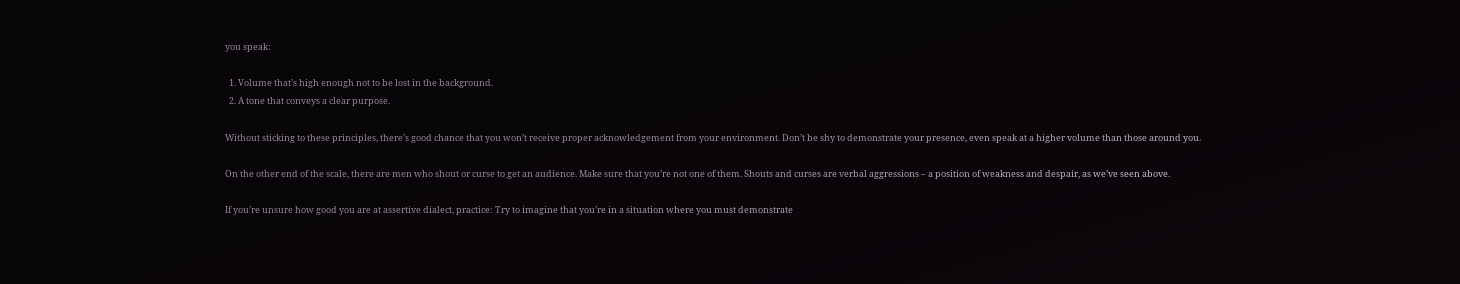you speak:

  1. Volume that’s high enough not to be lost in the background.
  2. A tone that conveys a clear purpose.

Without sticking to these principles, there’s good chance that you won’t receive proper acknowledgement from your environment. Don’t be shy to demonstrate your presence, even speak at a higher volume than those around you.

On the other end of the scale, there are men who shout or curse to get an audience. Make sure that you’re not one of them. Shouts and curses are verbal aggressions – a position of weakness and despair, as we’ve seen above.

If you’re unsure how good you are at assertive dialect, practice: Try to imagine that you’re in a situation where you must demonstrate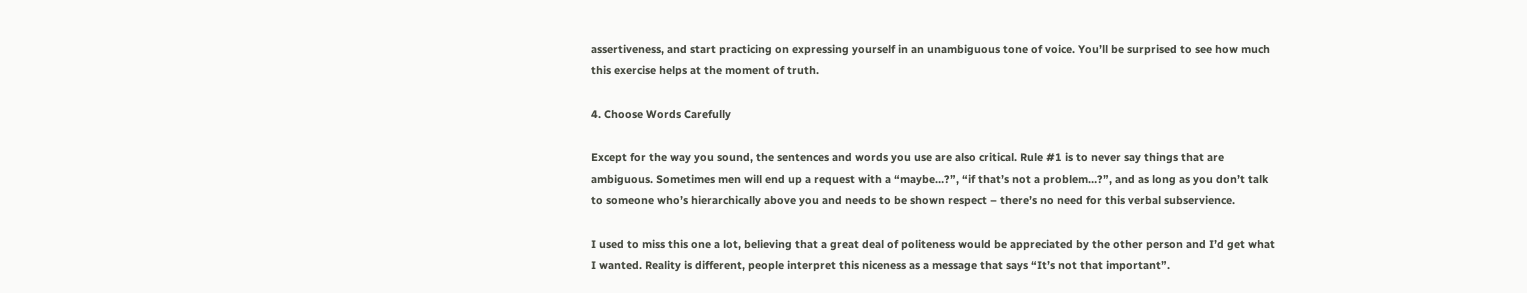assertiveness, and start practicing on expressing yourself in an unambiguous tone of voice. You’ll be surprised to see how much this exercise helps at the moment of truth.

4. Choose Words Carefully

Except for the way you sound, the sentences and words you use are also critical. Rule #1 is to never say things that are ambiguous. Sometimes men will end up a request with a “maybe…?”, “if that’s not a problem…?”, and as long as you don’t talk to someone who’s hierarchically above you and needs to be shown respect – there’s no need for this verbal subservience.

I used to miss this one a lot, believing that a great deal of politeness would be appreciated by the other person and I’d get what I wanted. Reality is different, people interpret this niceness as a message that says “It’s not that important”.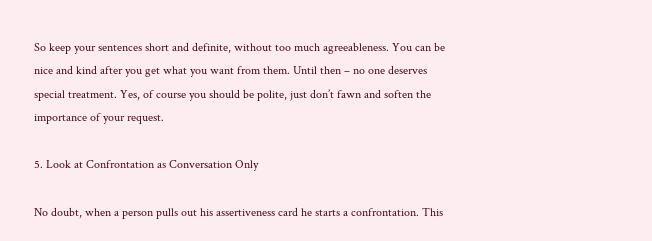So keep your sentences short and definite, without too much agreeableness. You can be nice and kind after you get what you want from them. Until then – no one deserves special treatment. Yes, of course you should be polite, just don’t fawn and soften the importance of your request.

5. Look at Confrontation as Conversation Only

No doubt, when a person pulls out his assertiveness card he starts a confrontation. This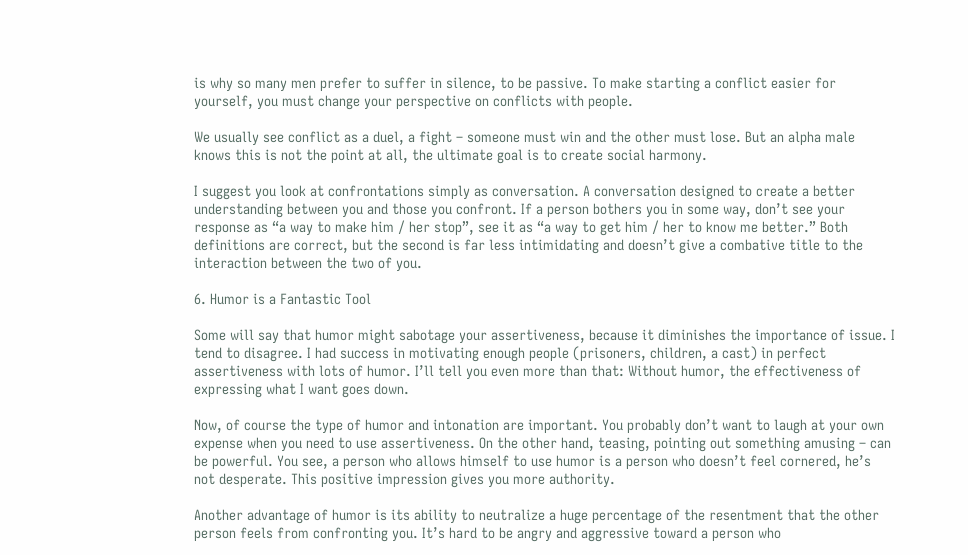is why so many men prefer to suffer in silence, to be passive. To make starting a conflict easier for yourself, you must change your perspective on conflicts with people.

We usually see conflict as a duel, a fight – someone must win and the other must lose. But an alpha male knows this is not the point at all, the ultimate goal is to create social harmony.

I suggest you look at confrontations simply as conversation. A conversation designed to create a better understanding between you and those you confront. If a person bothers you in some way, don’t see your response as “a way to make him / her stop”, see it as “a way to get him / her to know me better.” Both definitions are correct, but the second is far less intimidating and doesn’t give a combative title to the interaction between the two of you.

6. Humor is a Fantastic Tool

Some will say that humor might sabotage your assertiveness, because it diminishes the importance of issue. I tend to disagree. I had success in motivating enough people (prisoners, children, a cast) in perfect assertiveness with lots of humor. I’ll tell you even more than that: Without humor, the effectiveness of expressing what I want goes down.

Now, of course the type of humor and intonation are important. You probably don’t want to laugh at your own expense when you need to use assertiveness. On the other hand, teasing, pointing out something amusing – can be powerful. You see, a person who allows himself to use humor is a person who doesn’t feel cornered, he’s not desperate. This positive impression gives you more authority.

Another advantage of humor is its ability to neutralize a huge percentage of the resentment that the other person feels from confronting you. It’s hard to be angry and aggressive toward a person who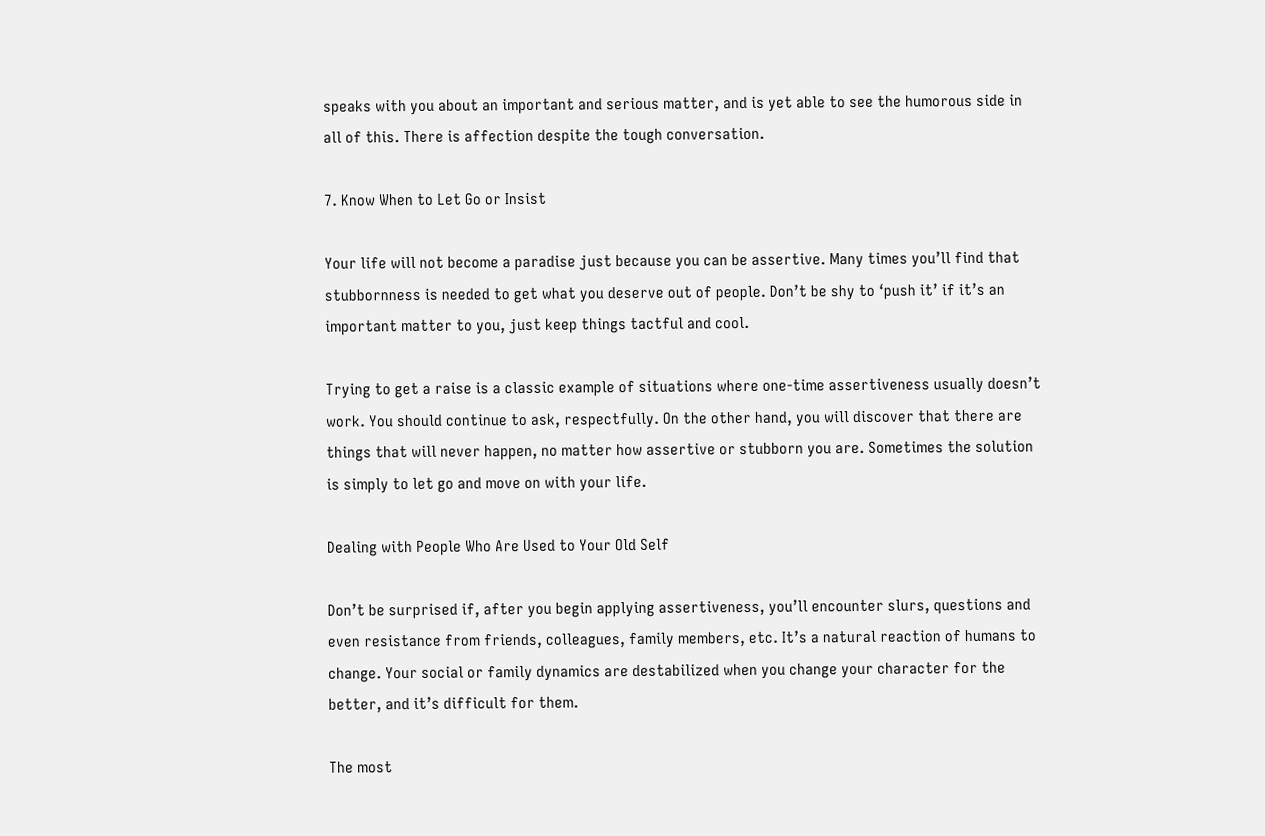speaks with you about an important and serious matter, and is yet able to see the humorous side in all of this. There is affection despite the tough conversation.

7. Know When to Let Go or Insist

Your life will not become a paradise just because you can be assertive. Many times you’ll find that stubbornness is needed to get what you deserve out of people. Don’t be shy to ‘push it’ if it’s an important matter to you, just keep things tactful and cool.

Trying to get a raise is a classic example of situations where one-time assertiveness usually doesn’t work. You should continue to ask, respectfully. On the other hand, you will discover that there are things that will never happen, no matter how assertive or stubborn you are. Sometimes the solution is simply to let go and move on with your life.

Dealing with People Who Are Used to Your Old Self

Don’t be surprised if, after you begin applying assertiveness, you’ll encounter slurs, questions and even resistance from friends, colleagues, family members, etc. It’s a natural reaction of humans to change. Your social or family dynamics are destabilized when you change your character for the better, and it’s difficult for them.

The most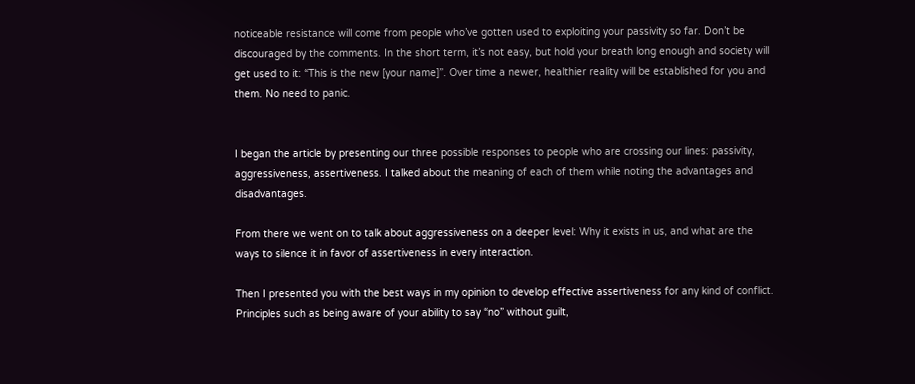noticeable resistance will come from people who’ve gotten used to exploiting your passivity so far. Don’t be discouraged by the comments. In the short term, it’s not easy, but hold your breath long enough and society will get used to it: “This is the new [your name]”. Over time a newer, healthier reality will be established for you and them. No need to panic.


I began the article by presenting our three possible responses to people who are crossing our lines: passivity, aggressiveness, assertiveness. I talked about the meaning of each of them while noting the advantages and disadvantages.

From there we went on to talk about aggressiveness on a deeper level: Why it exists in us, and what are the ways to silence it in favor of assertiveness in every interaction.

Then I presented you with the best ways in my opinion to develop effective assertiveness for any kind of conflict. Principles such as being aware of your ability to say “no” without guilt,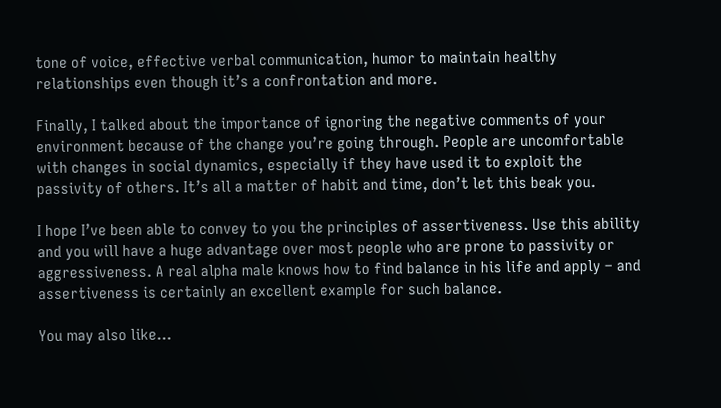tone of voice, effective verbal communication, humor to maintain healthy relationships even though it’s a confrontation and more.

Finally, I talked about the importance of ignoring the negative comments of your environment because of the change you’re going through. People are uncomfortable with changes in social dynamics, especially if they have used it to exploit the passivity of others. It’s all a matter of habit and time, don’t let this beak you.

I hope I’ve been able to convey to you the principles of assertiveness. Use this ability and you will have a huge advantage over most people who are prone to passivity or aggressiveness. A real alpha male knows how to find balance in his life and apply – and assertiveness is certainly an excellent example for such balance.

You may also like...